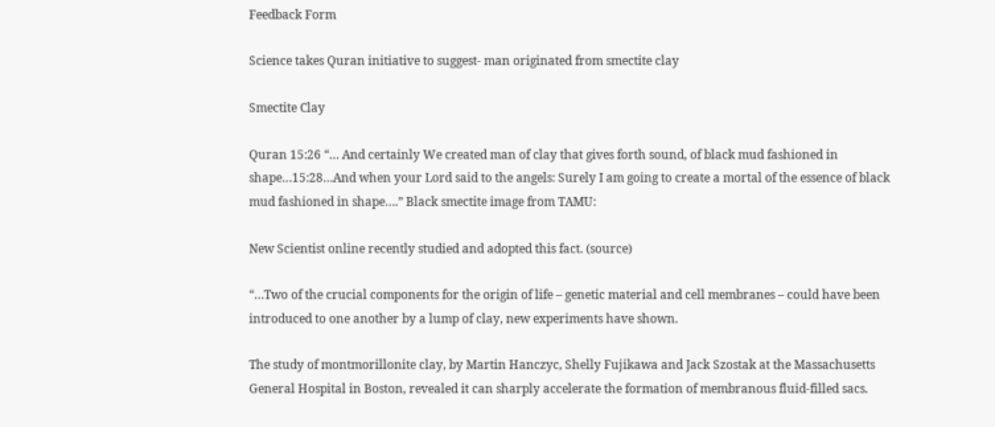Feedback Form

Science takes Quran initiative to suggest- man originated from smectite clay

Smectite Clay

Quran 15:26 “… And certainly We created man of clay that gives forth sound, of black mud fashioned in shape…15:28…And when your Lord said to the angels: Surely I am going to create a mortal of the essence of black mud fashioned in shape….” Black smectite image from TAMU:

New Scientist online recently studied and adopted this fact. (source)

“…Two of the crucial components for the origin of life – genetic material and cell membranes – could have been introduced to one another by a lump of clay, new experiments have shown.

The study of montmorillonite clay, by Martin Hanczyc, Shelly Fujikawa and Jack Szostak at the Massachusetts General Hospital in Boston, revealed it can sharply accelerate the formation of membranous fluid-filled sacs.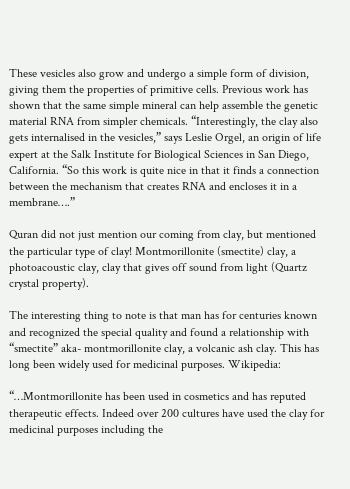These vesicles also grow and undergo a simple form of division, giving them the properties of primitive cells. Previous work has shown that the same simple mineral can help assemble the genetic material RNA from simpler chemicals. “Interestingly, the clay also gets internalised in the vesicles,” says Leslie Orgel, an origin of life expert at the Salk Institute for Biological Sciences in San Diego, California. “So this work is quite nice in that it finds a connection between the mechanism that creates RNA and encloses it in a membrane….”

Quran did not just mention our coming from clay, but mentioned the particular type of clay! Montmorillonite (smectite) clay, a photoacoustic clay, clay that gives off sound from light (Quartz crystal property).

The interesting thing to note is that man has for centuries known and recognized the special quality and found a relationship with “smectite” aka- montmorillonite clay, a volcanic ash clay. This has long been widely used for medicinal purposes. Wikipedia:

“…Montmorillonite has been used in cosmetics and has reputed therapeutic effects. Indeed over 200 cultures have used the clay for medicinal purposes including the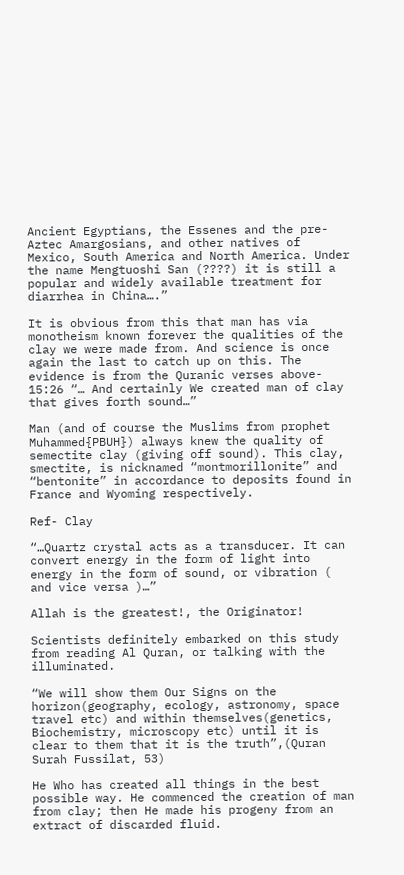Ancient Egyptians, the Essenes and the pre-Aztec Amargosians, and other natives of Mexico, South America and North America. Under the name Mengtuoshi San (????) it is still a popular and widely available treatment for diarrhea in China….”

It is obvious from this that man has via monotheism known forever the qualities of the clay we were made from. And science is once again the last to catch up on this. The evidence is from the Quranic verses above- 15:26 “… And certainly We created man of clay that gives forth sound…”

Man (and of course the Muslims from prophet Muhammed{PBUH}) always knew the quality of semectite clay (giving off sound). This clay, smectite, is nicknamed “montmorillonite” and “bentonite” in accordance to deposits found in France and Wyoming respectively.

Ref- Clay

“…Quartz crystal acts as a transducer. It can convert energy in the form of light into energy in the form of sound, or vibration ( and vice versa )…”

Allah is the greatest!, the Originator!

Scientists definitely embarked on this study from reading Al Quran, or talking with the illuminated.

“We will show them Our Signs on the horizon(geography, ecology, astronomy, space travel etc) and within themselves(genetics, Biochemistry, microscopy etc) until it is clear to them that it is the truth”,(Quran Surah Fussilat, 53)

He Who has created all things in the best possible way. He commenced the creation of man from clay; then He made his progeny from an extract of discarded fluid.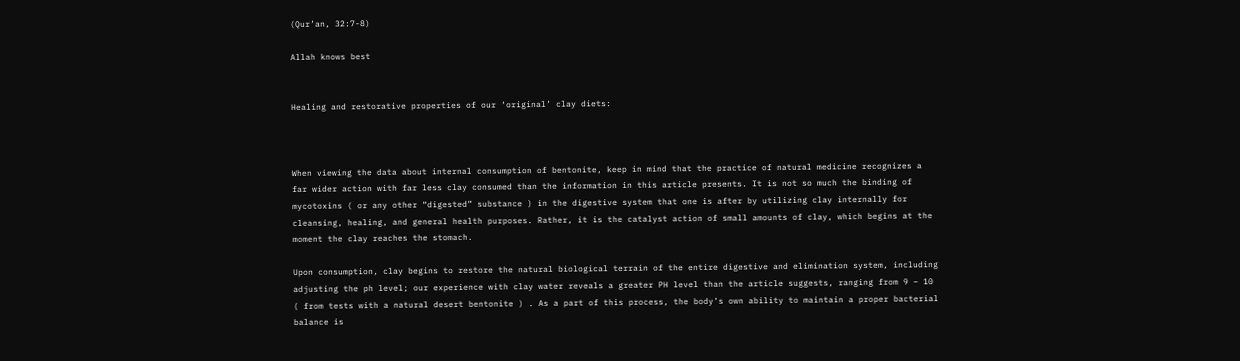(Qur’an, 32:7-8)

Allah knows best


Healing and restorative properties of our ‘original’ clay diets:



When viewing the data about internal consumption of bentonite, keep in mind that the practice of natural medicine recognizes a far wider action with far less clay consumed than the information in this article presents. It is not so much the binding of mycotoxins ( or any other “digested” substance ) in the digestive system that one is after by utilizing clay internally for cleansing, healing, and general health purposes. Rather, it is the catalyst action of small amounts of clay, which begins at the moment the clay reaches the stomach.

Upon consumption, clay begins to restore the natural biological terrain of the entire digestive and elimination system, including adjusting the ph level; our experience with clay water reveals a greater PH level than the article suggests, ranging from 9 – 10 ( from tests with a natural desert bentonite ) . As a part of this process, the body’s own ability to maintain a proper bacterial balance is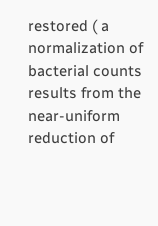restored ( a normalization of bacterial counts results from the near-uniform reduction of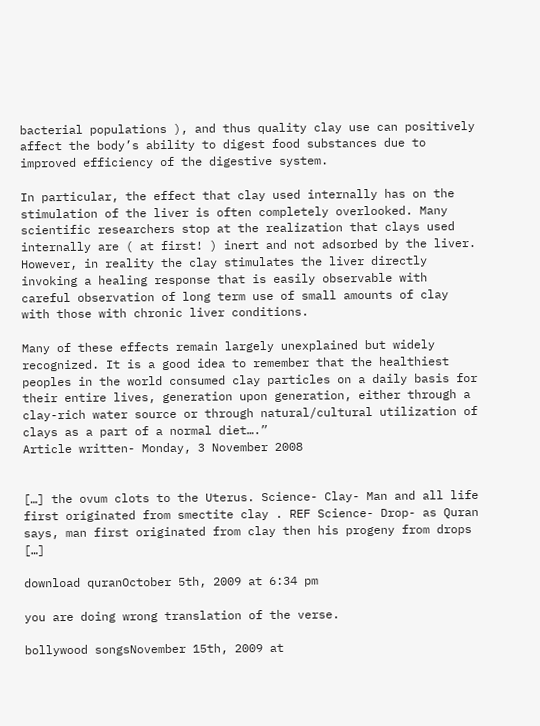bacterial populations ), and thus quality clay use can positively affect the body’s ability to digest food substances due to improved efficiency of the digestive system.

In particular, the effect that clay used internally has on the stimulation of the liver is often completely overlooked. Many scientific researchers stop at the realization that clays used internally are ( at first! ) inert and not adsorbed by the liver. However, in reality the clay stimulates the liver directly invoking a healing response that is easily observable with careful observation of long term use of small amounts of clay with those with chronic liver conditions.

Many of these effects remain largely unexplained but widely recognized. It is a good idea to remember that the healthiest peoples in the world consumed clay particles on a daily basis for their entire lives, generation upon generation, either through a clay-rich water source or through natural/cultural utilization of clays as a part of a normal diet….”
Article written- Monday, 3 November 2008


[…] the ovum clots to the Uterus. Science- Clay- Man and all life first originated from smectite clay . REF Science- Drop- as Quran says, man first originated from clay then his progeny from drops […]

download quranOctober 5th, 2009 at 6:34 pm

you are doing wrong translation of the verse.

bollywood songsNovember 15th, 2009 at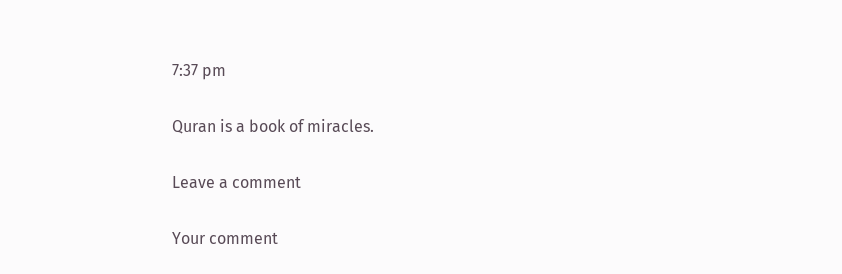7:37 pm

Quran is a book of miracles.

Leave a comment

Your comment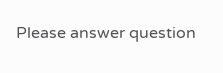Please answer question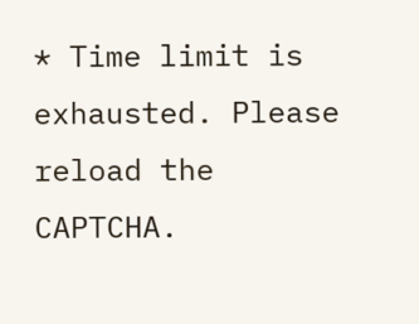* Time limit is exhausted. Please reload the CAPTCHA.